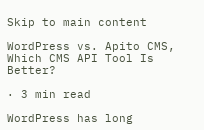Skip to main content

WordPress vs. Apito CMS, Which CMS API Tool Is Better?

· 3 min read

WordPress has long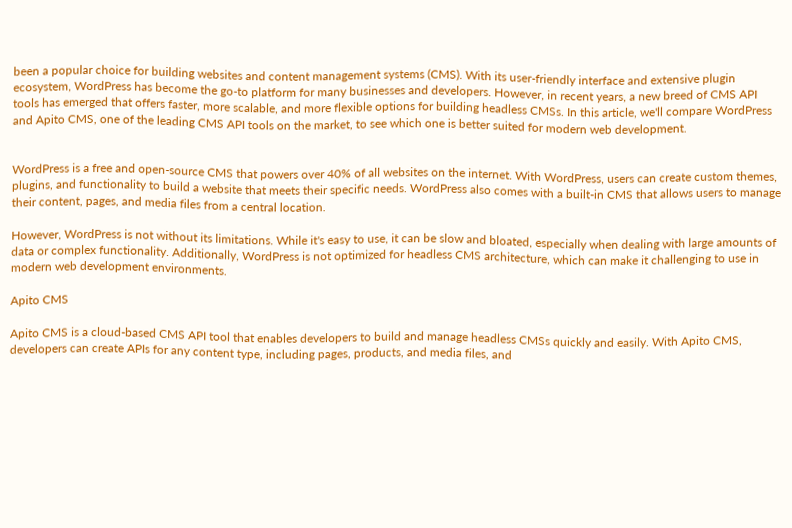been a popular choice for building websites and content management systems (CMS). With its user-friendly interface and extensive plugin ecosystem, WordPress has become the go-to platform for many businesses and developers. However, in recent years, a new breed of CMS API tools has emerged that offers faster, more scalable, and more flexible options for building headless CMSs. In this article, we'll compare WordPress and Apito CMS, one of the leading CMS API tools on the market, to see which one is better suited for modern web development.


WordPress is a free and open-source CMS that powers over 40% of all websites on the internet. With WordPress, users can create custom themes, plugins, and functionality to build a website that meets their specific needs. WordPress also comes with a built-in CMS that allows users to manage their content, pages, and media files from a central location.

However, WordPress is not without its limitations. While it's easy to use, it can be slow and bloated, especially when dealing with large amounts of data or complex functionality. Additionally, WordPress is not optimized for headless CMS architecture, which can make it challenging to use in modern web development environments.

Apito CMS

Apito CMS is a cloud-based CMS API tool that enables developers to build and manage headless CMSs quickly and easily. With Apito CMS, developers can create APIs for any content type, including pages, products, and media files, and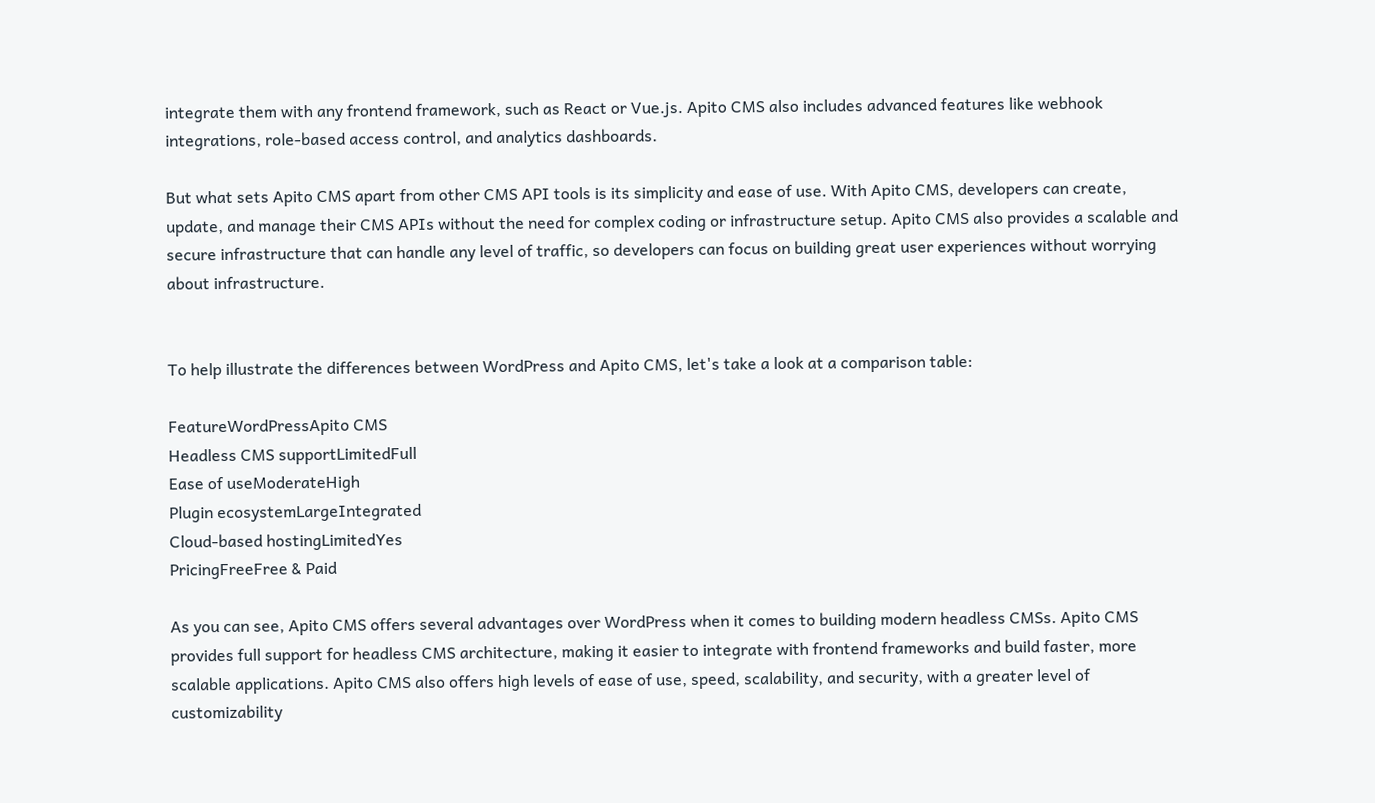integrate them with any frontend framework, such as React or Vue.js. Apito CMS also includes advanced features like webhook integrations, role-based access control, and analytics dashboards.

But what sets Apito CMS apart from other CMS API tools is its simplicity and ease of use. With Apito CMS, developers can create, update, and manage their CMS APIs without the need for complex coding or infrastructure setup. Apito CMS also provides a scalable and secure infrastructure that can handle any level of traffic, so developers can focus on building great user experiences without worrying about infrastructure.


To help illustrate the differences between WordPress and Apito CMS, let's take a look at a comparison table:

FeatureWordPressApito CMS
Headless CMS supportLimitedFull
Ease of useModerateHigh
Plugin ecosystemLargeIntegrated
Cloud-based hostingLimitedYes
PricingFreeFree & Paid

As you can see, Apito CMS offers several advantages over WordPress when it comes to building modern headless CMSs. Apito CMS provides full support for headless CMS architecture, making it easier to integrate with frontend frameworks and build faster, more scalable applications. Apito CMS also offers high levels of ease of use, speed, scalability, and security, with a greater level of customizability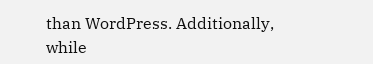than WordPress. Additionally, while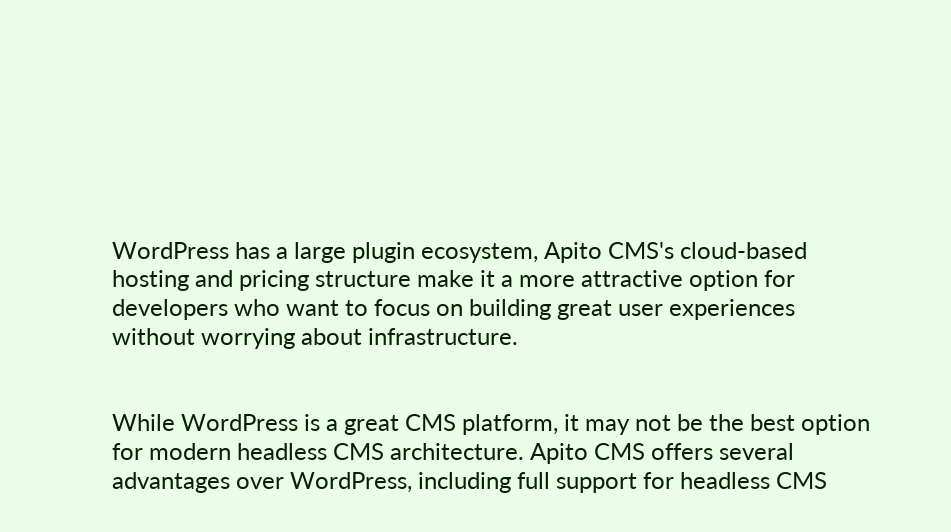WordPress has a large plugin ecosystem, Apito CMS's cloud-based hosting and pricing structure make it a more attractive option for developers who want to focus on building great user experiences without worrying about infrastructure.


While WordPress is a great CMS platform, it may not be the best option for modern headless CMS architecture. Apito CMS offers several advantages over WordPress, including full support for headless CMS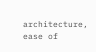architecture, ease of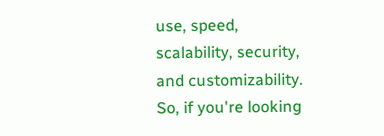use, speed, scalability, security, and customizability. So, if you're looking